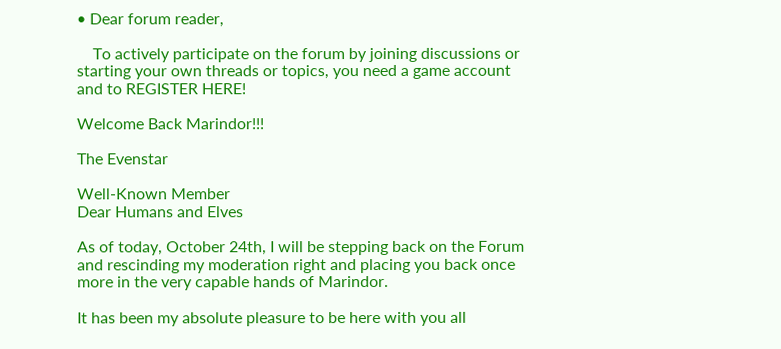• Dear forum reader,

    To actively participate on the forum by joining discussions or starting your own threads or topics, you need a game account and to REGISTER HERE!

Welcome Back Marindor!!!

The Evenstar

Well-Known Member
Dear Humans and Elves

As of today, October 24th, I will be stepping back on the Forum and rescinding my moderation right and placing you back once more in the very capable hands of Marindor.

It has been my absolute pleasure to be here with you all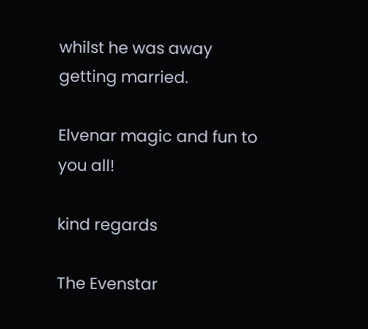whilst he was away getting married.

Elvenar magic and fun to you all!

kind regards

The Evenstar